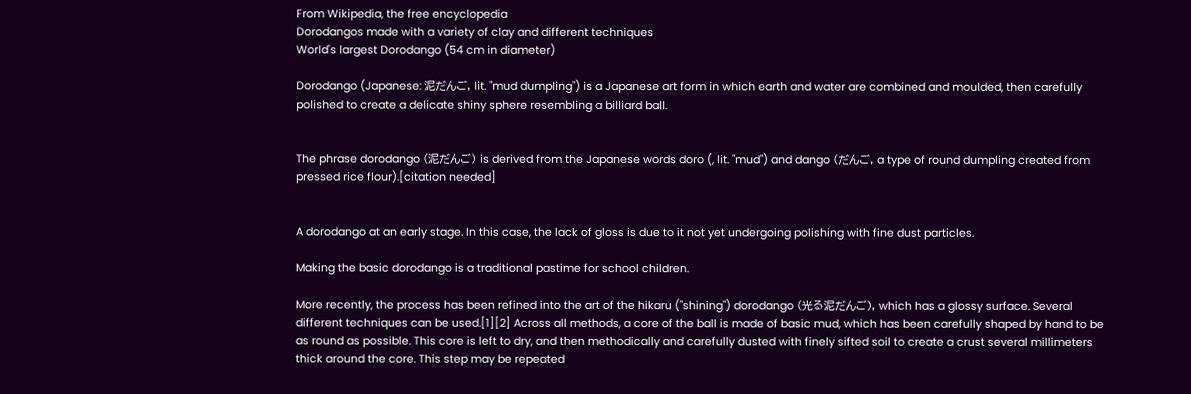From Wikipedia, the free encyclopedia
Dorodangos made with a variety of clay and different techniques
World's largest Dorodango (54 cm in diameter)

Dorodango (Japanese: 泥だんご, lit. "mud dumpling") is a Japanese art form in which earth and water are combined and moulded, then carefully polished to create a delicate shiny sphere resembling a billiard ball.


The phrase dorodango (泥だんご) is derived from the Japanese words doro (, lit. "mud") and dango (だんご, a type of round dumpling created from pressed rice flour).[citation needed]


A dorodango at an early stage. In this case, the lack of gloss is due to it not yet undergoing polishing with fine dust particles.

Making the basic dorodango is a traditional pastime for school children.

More recently, the process has been refined into the art of the hikaru ("shining") dorodango (光る泥だんご), which has a glossy surface. Several different techniques can be used.[1][2] Across all methods, a core of the ball is made of basic mud, which has been carefully shaped by hand to be as round as possible. This core is left to dry, and then methodically and carefully dusted with finely sifted soil to create a crust several millimeters thick around the core. This step may be repeated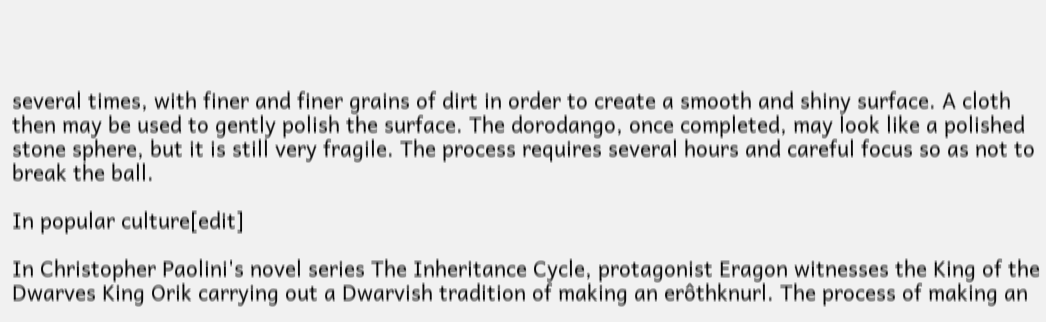several times, with finer and finer grains of dirt in order to create a smooth and shiny surface. A cloth then may be used to gently polish the surface. The dorodango, once completed, may look like a polished stone sphere, but it is still very fragile. The process requires several hours and careful focus so as not to break the ball.

In popular culture[edit]

In Christopher Paolini's novel series The Inheritance Cycle, protagonist Eragon witnesses the King of the Dwarves King Orik carrying out a Dwarvish tradition of making an erôthknurl. The process of making an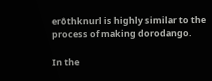erôthknurl is highly similar to the process of making dorodango.

In the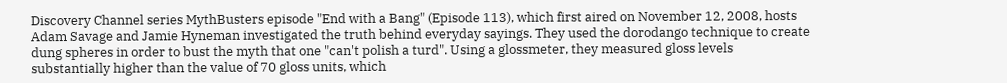Discovery Channel series MythBusters episode "End with a Bang" (Episode 113), which first aired on November 12, 2008, hosts Adam Savage and Jamie Hyneman investigated the truth behind everyday sayings. They used the dorodango technique to create dung spheres in order to bust the myth that one "can't polish a turd". Using a glossmeter, they measured gloss levels substantially higher than the value of 70 gloss units, which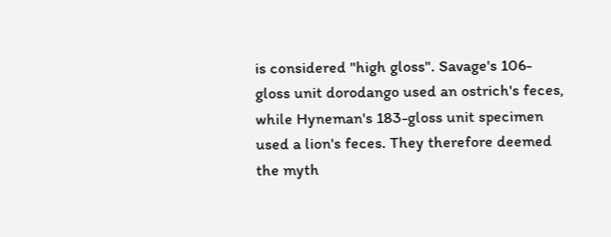is considered "high gloss". Savage's 106-gloss unit dorodango used an ostrich's feces, while Hyneman's 183-gloss unit specimen used a lion's feces. They therefore deemed the myth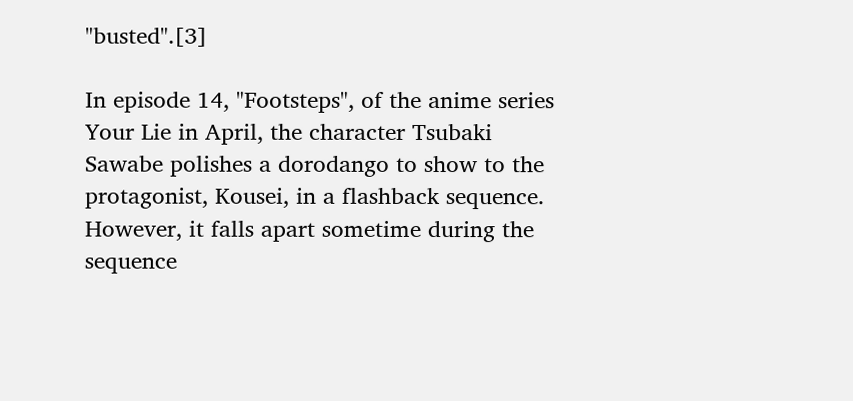"busted".[3]

In episode 14, "Footsteps", of the anime series Your Lie in April, the character Tsubaki Sawabe polishes a dorodango to show to the protagonist, Kousei, in a flashback sequence. However, it falls apart sometime during the sequence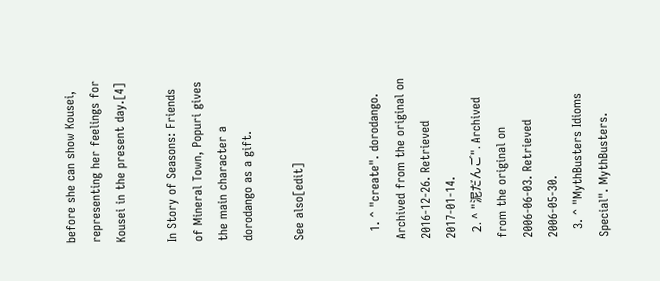before she can show Kousei, representing her feelings for Kousei in the present day.[4]

In Story of Seasons: Friends of Mineral Town, Popuri gives the main character a dorodango as a gift.

See also[edit]


  1. ^ "create". dorodango. Archived from the original on 2016-12-26. Retrieved 2017-01-14.
  2. ^ "泥だんご". Archived from the original on 2006-06-03. Retrieved 2006-05-30.
  3. ^ "MythBusters Idioms Special". MythBusters.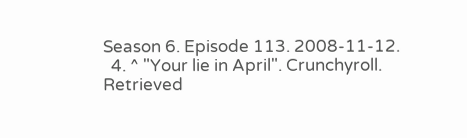Season 6. Episode 113. 2008-11-12.
  4. ^ "Your lie in April". Crunchyroll. Retrieved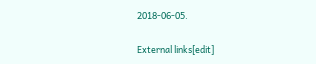2018-06-05.

External links[edit]